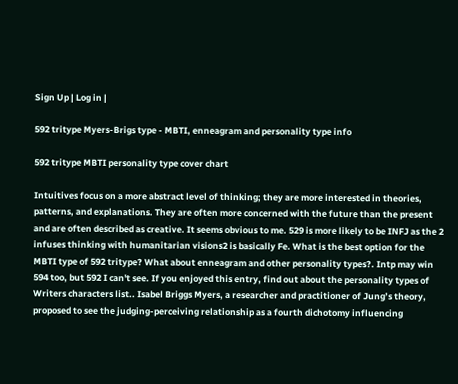Sign Up | Log in |

592 tritype Myers-Brigs type - MBTI, enneagram and personality type info

592 tritype MBTI personality type cover chart

Intuitives focus on a more abstract level of thinking; they are more interested in theories, patterns, and explanations. They are often more concerned with the future than the present and are often described as creative. It seems obvious to me. 529 is more likely to be INFJ as the 2 infuses thinking with humanitarian visions2 is basically Fe. What is the best option for the MBTI type of 592 tritype? What about enneagram and other personality types?. Intp may win 594 too, but 592 I can't see. If you enjoyed this entry, find out about the personality types of Writers characters list.. Isabel Briggs Myers, a researcher and practitioner of Jung’s theory, proposed to see the judging-perceiving relationship as a fourth dichotomy influencing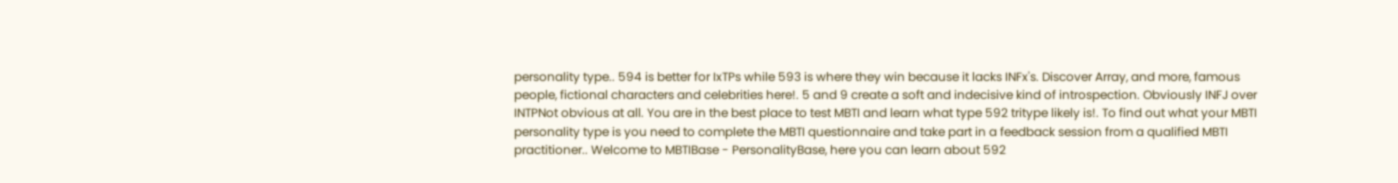personality type.. 594 is better for IxTPs while 593 is where they win because it lacks INFx's. Discover Array, and more, famous people, fictional characters and celebrities here!. 5 and 9 create a soft and indecisive kind of introspection. Obviously INFJ over INTPNot obvious at all. You are in the best place to test MBTI and learn what type 592 tritype likely is!. To find out what your MBTI personality type is you need to complete the MBTI questionnaire and take part in a feedback session from a qualified MBTI practitioner.. Welcome to MBTIBase - PersonalityBase, here you can learn about 592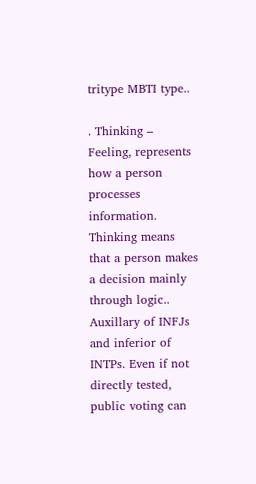tritype MBTI type..

. Thinking – Feeling, represents how a person processes information. Thinking means that a person makes a decision mainly through logic.. Auxillary of INFJs and inferior of INTPs. Even if not directly tested, public voting can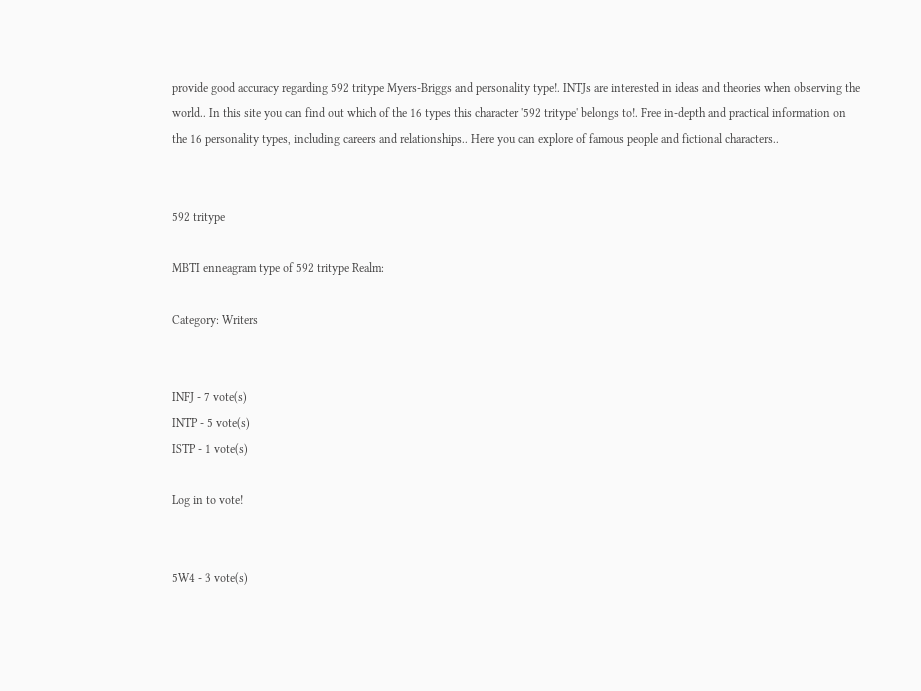provide good accuracy regarding 592 tritype Myers-Briggs and personality type!. INTJs are interested in ideas and theories when observing the world.. In this site you can find out which of the 16 types this character '592 tritype' belongs to!. Free in-depth and practical information on the 16 personality types, including careers and relationships.. Here you can explore of famous people and fictional characters..


592 tritype

MBTI enneagram type of 592 tritype Realm:

Category: Writers


INFJ - 7 vote(s)
INTP - 5 vote(s)
ISTP - 1 vote(s)

Log in to vote!


5W4 - 3 vote(s)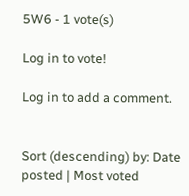5W6 - 1 vote(s)

Log in to vote!

Log in to add a comment.


Sort (descending) by: Date posted | Most voted